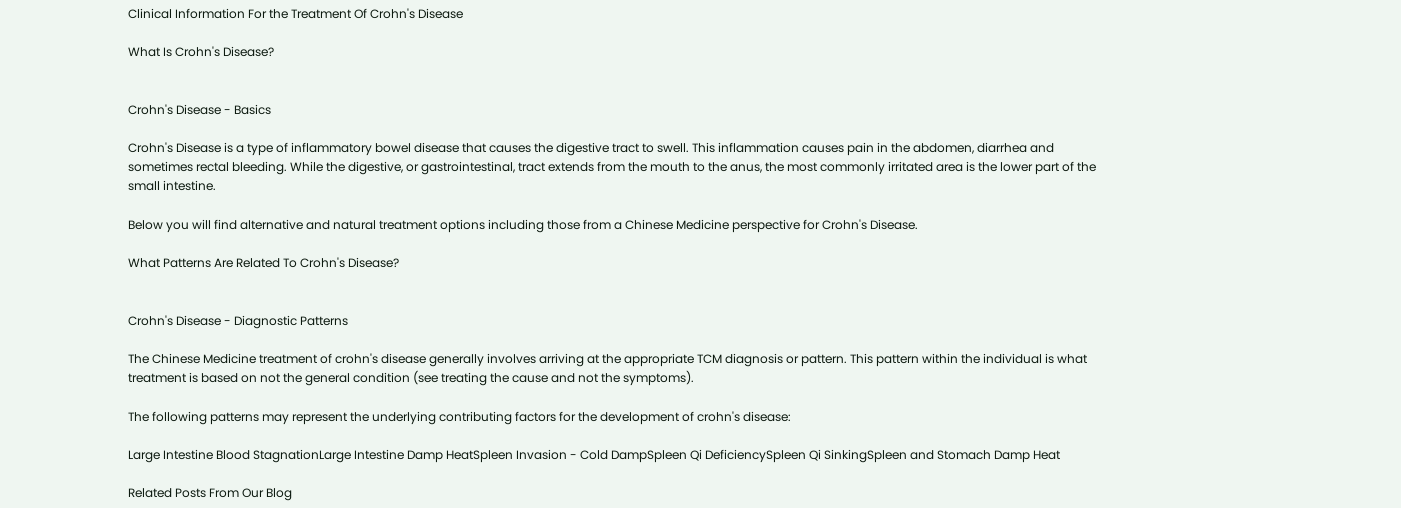Clinical Information For the Treatment Of Crohn's Disease

What Is Crohn's Disease?


Crohn's Disease - Basics

Crohn's Disease is a type of inflammatory bowel disease that causes the digestive tract to swell. This inflammation causes pain in the abdomen, diarrhea and sometimes rectal bleeding. While the digestive, or gastrointestinal, tract extends from the mouth to the anus, the most commonly irritated area is the lower part of the small intestine.

Below you will find alternative and natural treatment options including those from a Chinese Medicine perspective for Crohn's Disease.

What Patterns Are Related To Crohn's Disease?


Crohn's Disease - Diagnostic Patterns

The Chinese Medicine treatment of crohn's disease generally involves arriving at the appropriate TCM diagnosis or pattern. This pattern within the individual is what treatment is based on not the general condition (see treating the cause and not the symptoms).

The following patterns may represent the underlying contributing factors for the development of crohn's disease:

Large Intestine Blood StagnationLarge Intestine Damp HeatSpleen Invasion - Cold DampSpleen Qi DeficiencySpleen Qi SinkingSpleen and Stomach Damp Heat

Related Posts From Our Blog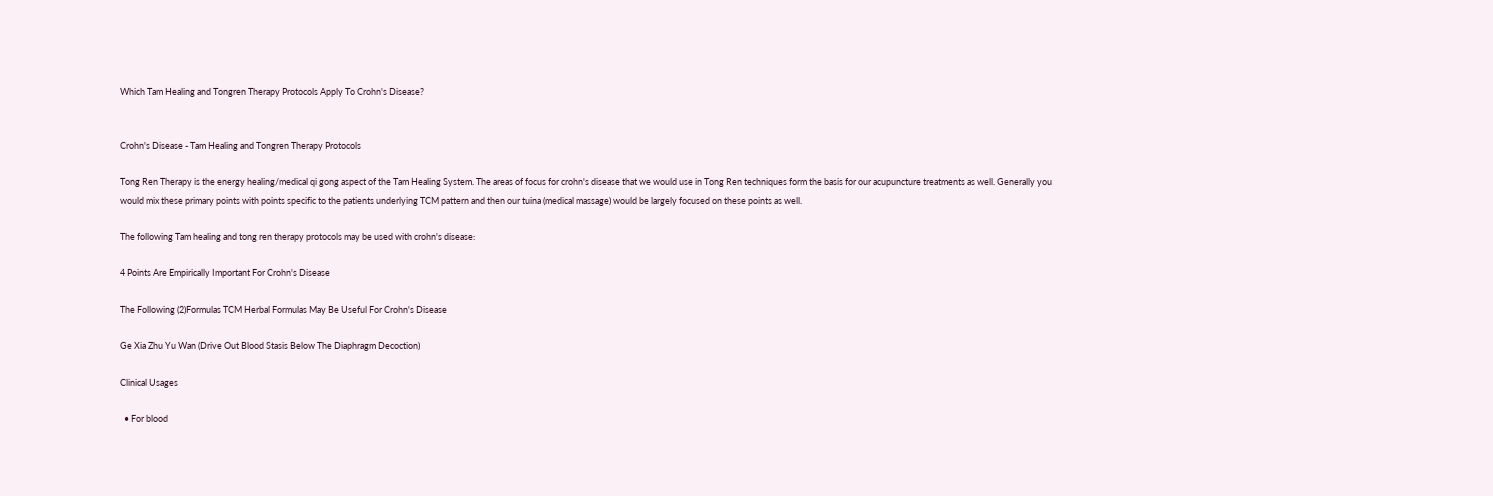Which Tam Healing and Tongren Therapy Protocols Apply To Crohn's Disease?


Crohn's Disease - Tam Healing and Tongren Therapy Protocols

Tong Ren Therapy is the energy healing/medical qi gong aspect of the Tam Healing System. The areas of focus for crohn's disease that we would use in Tong Ren techniques form the basis for our acupuncture treatments as well. Generally you would mix these primary points with points specific to the patients underlying TCM pattern and then our tuina (medical massage) would be largely focused on these points as well.

The following Tam healing and tong ren therapy protocols may be used with crohn's disease:

4 Points Are Empirically Important For Crohn's Disease

The Following (2)Formulas TCM Herbal Formulas May Be Useful For Crohn's Disease

Ge Xia Zhu Yu Wan (Drive Out Blood Stasis Below The Diaphragm Decoction)

Clinical Usages

  • For blood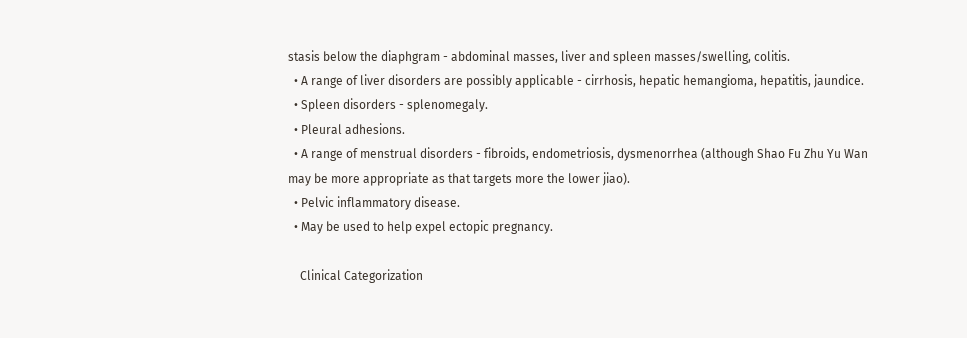stasis below the diaphgram - abdominal masses, liver and spleen masses/swelling, colitis.
  • A range of liver disorders are possibly applicable - cirrhosis, hepatic hemangioma, hepatitis, jaundice.
  • Spleen disorders - splenomegaly.
  • Pleural adhesions.
  • A range of menstrual disorders - fibroids, endometriosis, dysmenorrhea (although Shao Fu Zhu Yu Wan may be more appropriate as that targets more the lower jiao).
  • Pelvic inflammatory disease.
  • May be used to help expel ectopic pregnancy.

    Clinical Categorization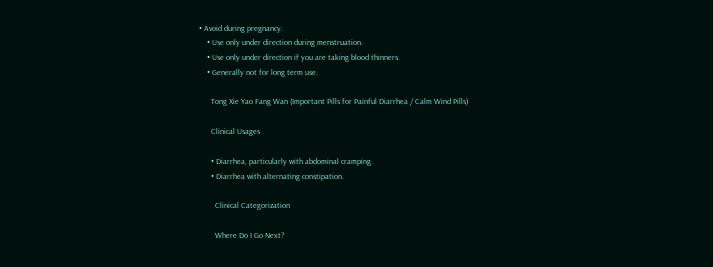• Avoid during pregnancy.
    • Use only under direction during menstruation.
    • Use only under direction if you are taking blood thinners.
    • Generally not for long term use.

      Tong Xie Yao Fang Wan (Important Pills for Painful Diarrhea / Calm Wind Pills)

      Clinical Usages

      • Diarrhea, particularly with abdominal cramping.
      • Diarrhea with alternating constipation.

        Clinical Categorization

        Where Do I Go Next?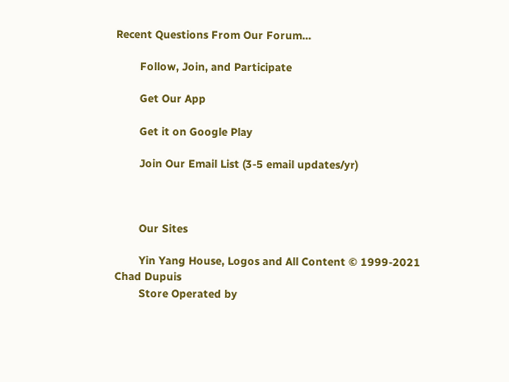Recent Questions From Our Forum...

        Follow, Join, and Participate

        Get Our App

        Get it on Google Play

        Join Our Email List (3-5 email updates/yr)



        Our Sites

        Yin Yang House, Logos and All Content © 1999-2021 Chad Dupuis
        Store Operated by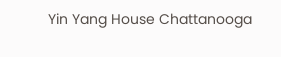Yin Yang House Chattanooga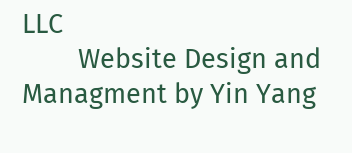LLC
        Website Design and Managment by Yin Yang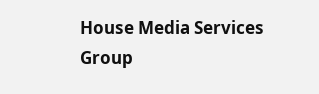House Media Services Group